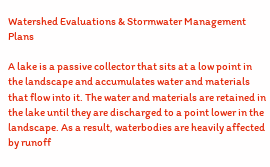Watershed Evaluations & Stormwater Management Plans

A lake is a passive collector that sits at a low point in the landscape and accumulates water and materials that flow into it. The water and materials are retained in the lake until they are discharged to a point lower in the landscape. As a result, waterbodies are heavily affected by runoff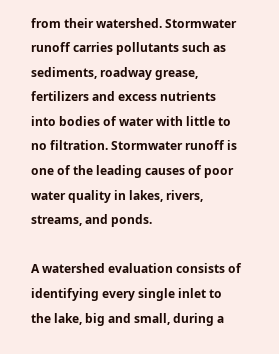from their watershed. Stormwater runoff carries pollutants such as sediments, roadway grease, fertilizers and excess nutrients into bodies of water with little to no filtration. Stormwater runoff is one of the leading causes of poor water quality in lakes, rivers, streams, and ponds.

A watershed evaluation consists of identifying every single inlet to the lake, big and small, during a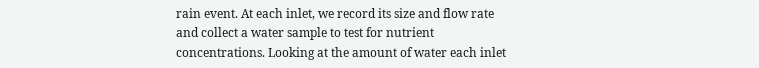rain event. At each inlet, we record its size and flow rate and collect a water sample to test for nutrient concentrations. Looking at the amount of water each inlet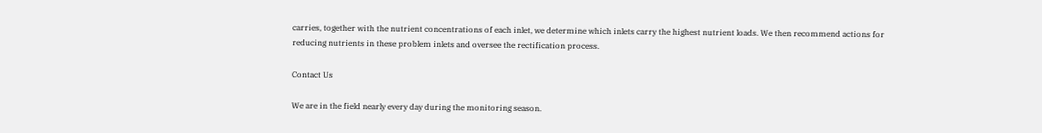carries, together with the nutrient concentrations of each inlet, we determine which inlets carry the highest nutrient loads. We then recommend actions for reducing nutrients in these problem inlets and oversee the rectification process.

Contact Us

We are in the field nearly every day during the monitoring season.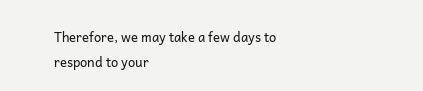Therefore, we may take a few days to respond to your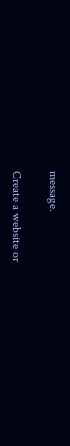message.

Create a website or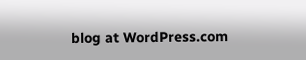blog at WordPress.com